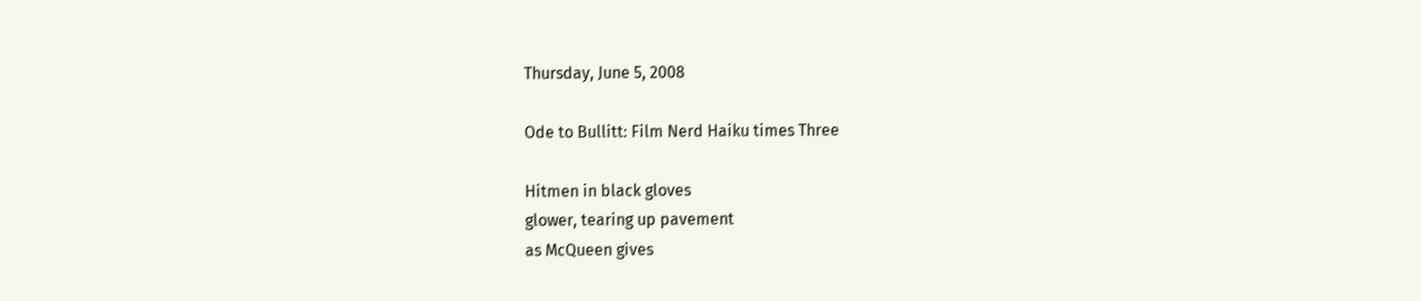Thursday, June 5, 2008

Ode to Bullitt: Film Nerd Haiku times Three

Hitmen in black gloves
glower, tearing up pavement
as McQueen gives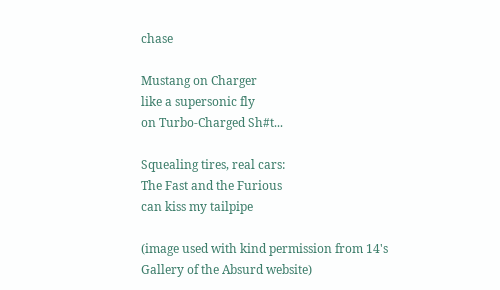chase

Mustang on Charger
like a supersonic fly
on Turbo-Charged Sh#t...

Squealing tires, real cars:
The Fast and the Furious
can kiss my tailpipe

(image used with kind permission from 14's Gallery of the Absurd website)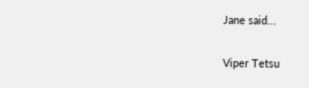Jane said...

Viper Tetsu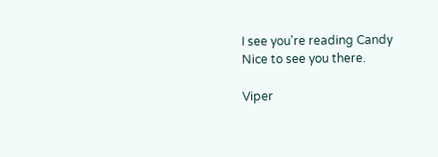I see you're reading Candy
Nice to see you there.

Viper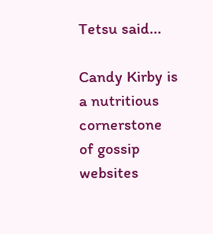Tetsu said...

Candy Kirby is
a nutritious cornerstone
of gossip websites